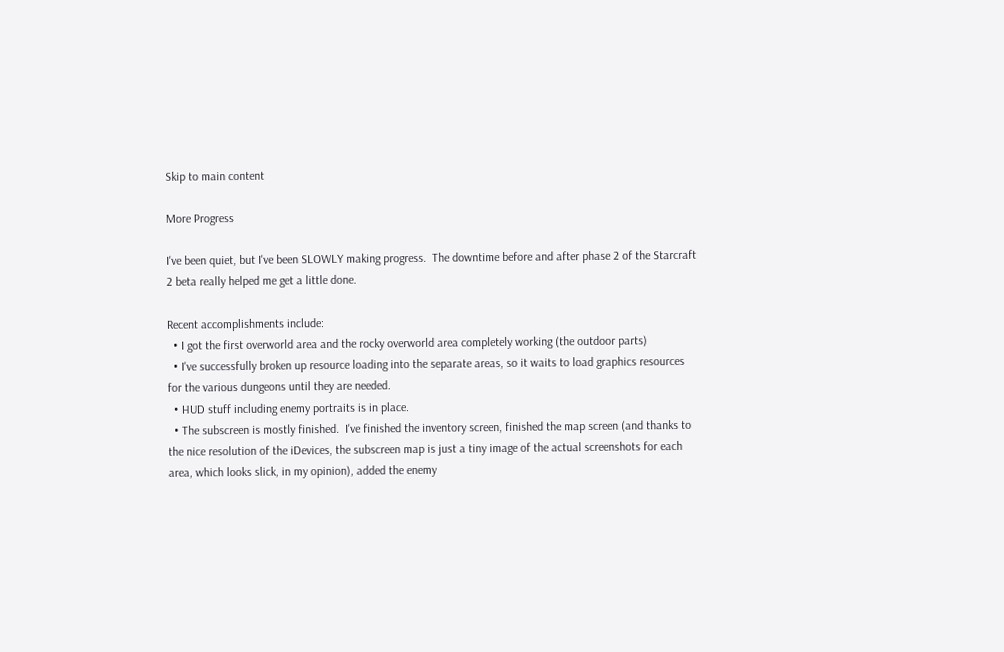Skip to main content

More Progress

I've been quiet, but I've been SLOWLY making progress.  The downtime before and after phase 2 of the Starcraft 2 beta really helped me get a little done.

Recent accomplishments include:
  • I got the first overworld area and the rocky overworld area completely working (the outdoor parts)
  • I've successfully broken up resource loading into the separate areas, so it waits to load graphics resources for the various dungeons until they are needed.
  • HUD stuff including enemy portraits is in place.
  • The subscreen is mostly finished.  I've finished the inventory screen, finished the map screen (and thanks to the nice resolution of the iDevices, the subscreen map is just a tiny image of the actual screenshots for each area, which looks slick, in my opinion), added the enemy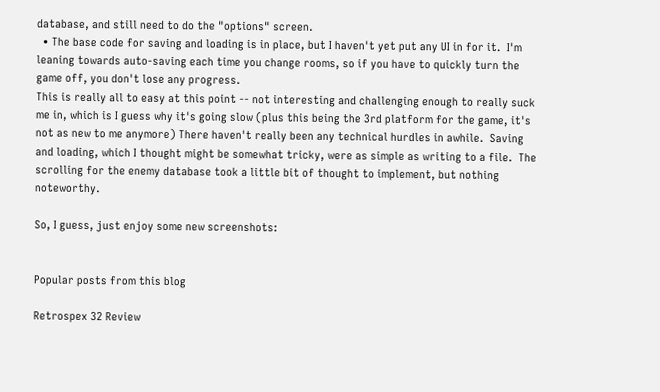database, and still need to do the "options" screen.
  • The base code for saving and loading is in place, but I haven't yet put any UI in for it.  I'm leaning towards auto-saving each time you change rooms, so if you have to quickly turn the game off, you don't lose any progress.
This is really all to easy at this point -- not interesting and challenging enough to really suck me in, which is I guess why it's going slow (plus this being the 3rd platform for the game, it's not as new to me anymore) There haven't really been any technical hurdles in awhile.  Saving and loading, which I thought might be somewhat tricky, were as simple as writing to a file.  The scrolling for the enemy database took a little bit of thought to implement, but nothing noteworthy.

So, I guess, just enjoy some new screenshots:


Popular posts from this blog

Retrospex 32 Review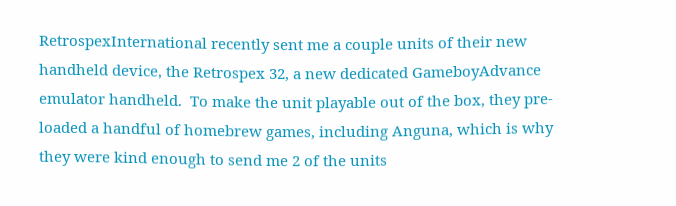RetrospexInternational recently sent me a couple units of their new handheld device, the Retrospex 32, a new dedicated GameboyAdvance emulator handheld.  To make the unit playable out of the box, they pre-loaded a handful of homebrew games, including Anguna, which is why they were kind enough to send me 2 of the units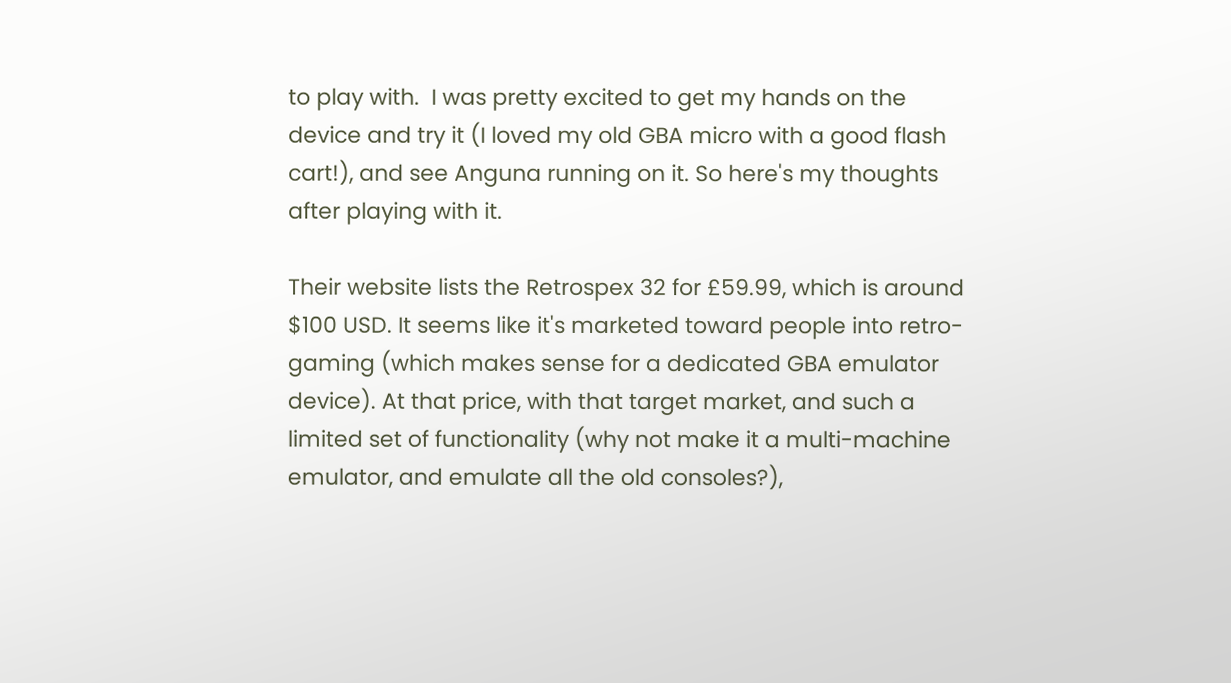to play with.  I was pretty excited to get my hands on the device and try it (I loved my old GBA micro with a good flash cart!), and see Anguna running on it. So here's my thoughts after playing with it.

Their website lists the Retrospex 32 for £59.99, which is around $100 USD. It seems like it's marketed toward people into retro-gaming (which makes sense for a dedicated GBA emulator device). At that price, with that target market, and such a limited set of functionality (why not make it a multi-machine emulator, and emulate all the old consoles?),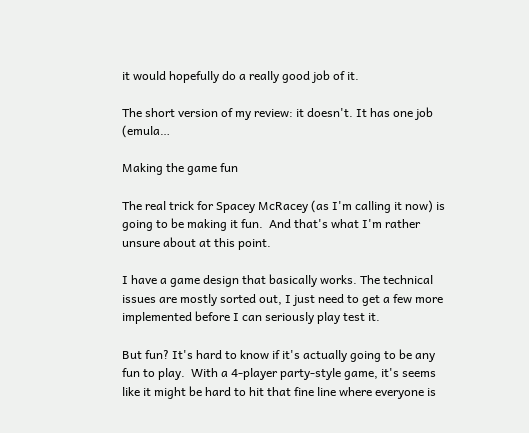it would hopefully do a really good job of it.

The short version of my review: it doesn't. It has one job (emula…

Making the game fun

The real trick for Spacey McRacey (as I'm calling it now) is going to be making it fun.  And that's what I'm rather unsure about at this point.

I have a game design that basically works. The technical issues are mostly sorted out, I just need to get a few more implemented before I can seriously play test it.

But fun? It's hard to know if it's actually going to be any fun to play.  With a 4-player party-style game, it's seems like it might be hard to hit that fine line where everyone is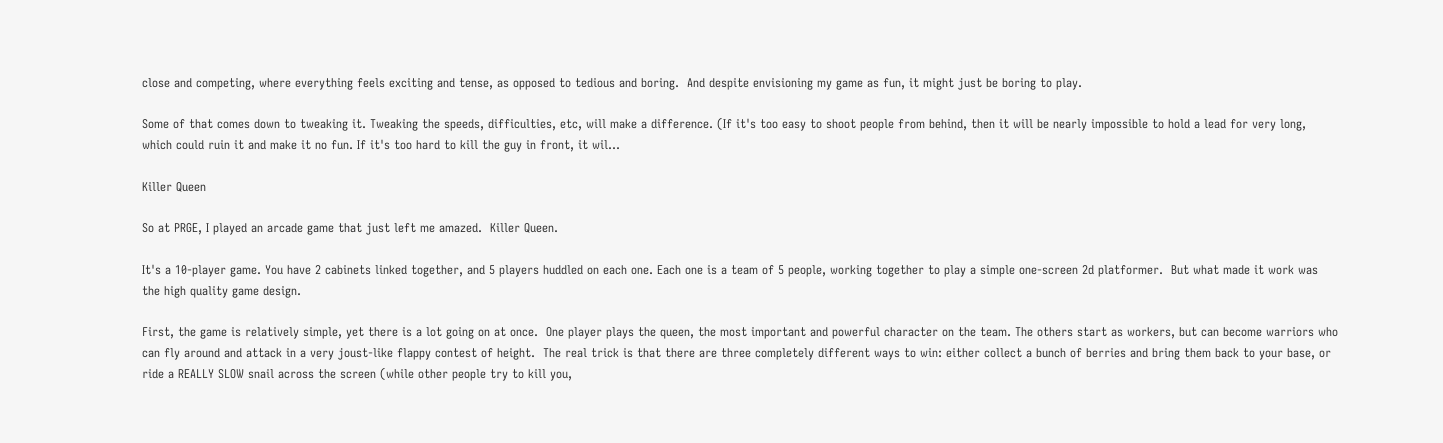close and competing, where everything feels exciting and tense, as opposed to tedious and boring.  And despite envisioning my game as fun, it might just be boring to play.

Some of that comes down to tweaking it. Tweaking the speeds, difficulties, etc, will make a difference. (If it's too easy to shoot people from behind, then it will be nearly impossible to hold a lead for very long, which could ruin it and make it no fun. If it's too hard to kill the guy in front, it wil…

Killer Queen

So at PRGE, I played an arcade game that just left me amazed.  Killer Queen.

It's a 10-player game. You have 2 cabinets linked together, and 5 players huddled on each one. Each one is a team of 5 people, working together to play a simple one-screen 2d platformer.  But what made it work was the high quality game design.

First, the game is relatively simple, yet there is a lot going on at once.  One player plays the queen, the most important and powerful character on the team. The others start as workers, but can become warriors who can fly around and attack in a very joust-like flappy contest of height.  The real trick is that there are three completely different ways to win: either collect a bunch of berries and bring them back to your base, or ride a REALLY SLOW snail across the screen (while other people try to kill you,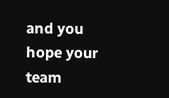and you hope your team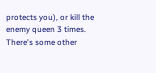protects you), or kill the enemy queen 3 times.  There's some other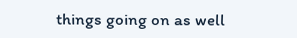things going on as well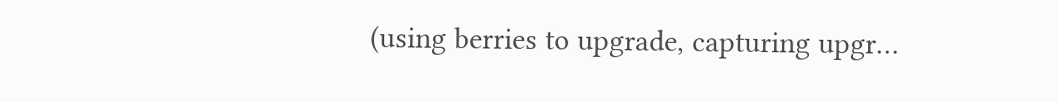(using berries to upgrade, capturing upgr…